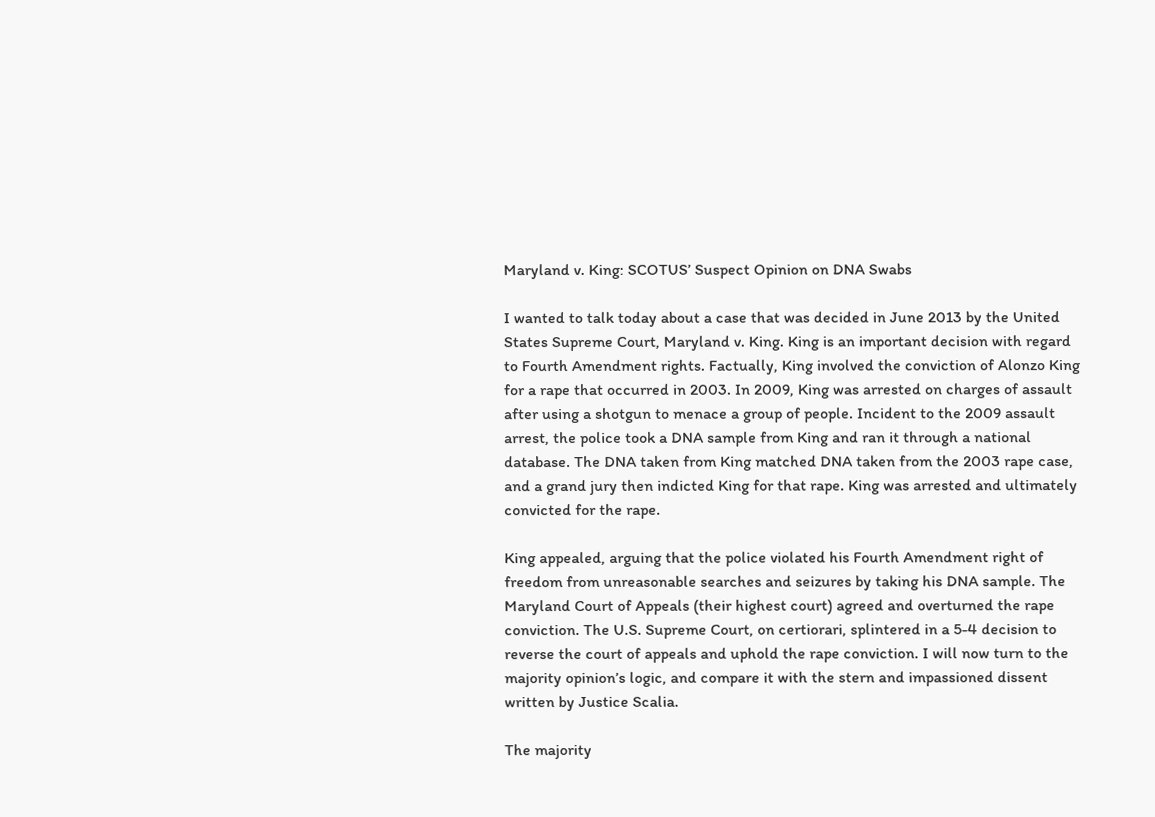Maryland v. King: SCOTUS’ Suspect Opinion on DNA Swabs

I wanted to talk today about a case that was decided in June 2013 by the United States Supreme Court, Maryland v. King. King is an important decision with regard to Fourth Amendment rights. Factually, King involved the conviction of Alonzo King for a rape that occurred in 2003. In 2009, King was arrested on charges of assault after using a shotgun to menace a group of people. Incident to the 2009 assault arrest, the police took a DNA sample from King and ran it through a national database. The DNA taken from King matched DNA taken from the 2003 rape case, and a grand jury then indicted King for that rape. King was arrested and ultimately convicted for the rape.

King appealed, arguing that the police violated his Fourth Amendment right of freedom from unreasonable searches and seizures by taking his DNA sample. The Maryland Court of Appeals (their highest court) agreed and overturned the rape conviction. The U.S. Supreme Court, on certiorari, splintered in a 5-4 decision to reverse the court of appeals and uphold the rape conviction. I will now turn to the majority opinion’s logic, and compare it with the stern and impassioned dissent written by Justice Scalia.

The majority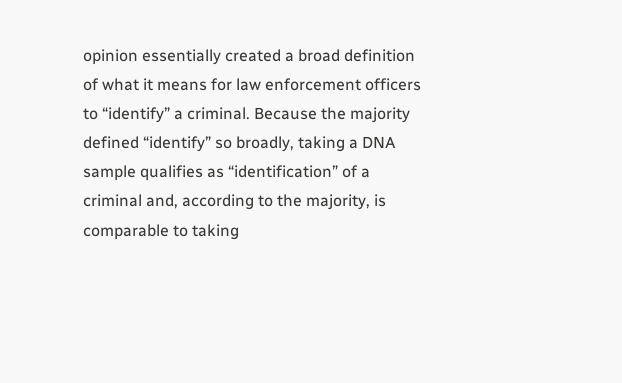opinion essentially created a broad definition of what it means for law enforcement officers to “identify” a criminal. Because the majority defined “identify” so broadly, taking a DNA sample qualifies as “identification” of a criminal and, according to the majority, is comparable to taking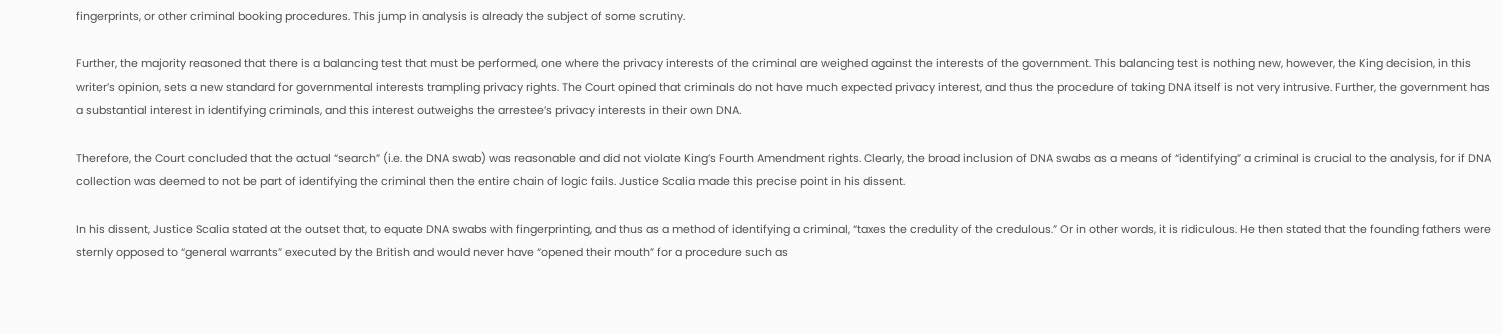fingerprints, or other criminal booking procedures. This jump in analysis is already the subject of some scrutiny.

Further, the majority reasoned that there is a balancing test that must be performed, one where the privacy interests of the criminal are weighed against the interests of the government. This balancing test is nothing new, however, the King decision, in this writer’s opinion, sets a new standard for governmental interests trampling privacy rights. The Court opined that criminals do not have much expected privacy interest, and thus the procedure of taking DNA itself is not very intrusive. Further, the government has a substantial interest in identifying criminals, and this interest outweighs the arrestee’s privacy interests in their own DNA.

Therefore, the Court concluded that the actual “search” (i.e. the DNA swab) was reasonable and did not violate King’s Fourth Amendment rights. Clearly, the broad inclusion of DNA swabs as a means of “identifying” a criminal is crucial to the analysis, for if DNA collection was deemed to not be part of identifying the criminal then the entire chain of logic fails. Justice Scalia made this precise point in his dissent.

In his dissent, Justice Scalia stated at the outset that, to equate DNA swabs with fingerprinting, and thus as a method of identifying a criminal, “taxes the credulity of the credulous.” Or in other words, it is ridiculous. He then stated that the founding fathers were sternly opposed to “general warrants” executed by the British and would never have “opened their mouth” for a procedure such as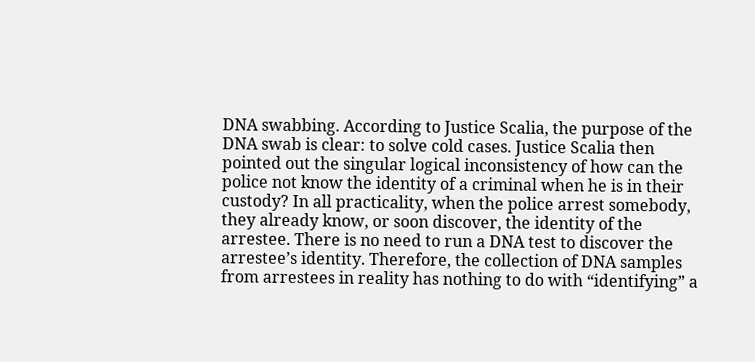DNA swabbing. According to Justice Scalia, the purpose of the DNA swab is clear: to solve cold cases. Justice Scalia then pointed out the singular logical inconsistency of how can the police not know the identity of a criminal when he is in their custody? In all practicality, when the police arrest somebody, they already know, or soon discover, the identity of the arrestee. There is no need to run a DNA test to discover the arrestee’s identity. Therefore, the collection of DNA samples from arrestees in reality has nothing to do with “identifying” a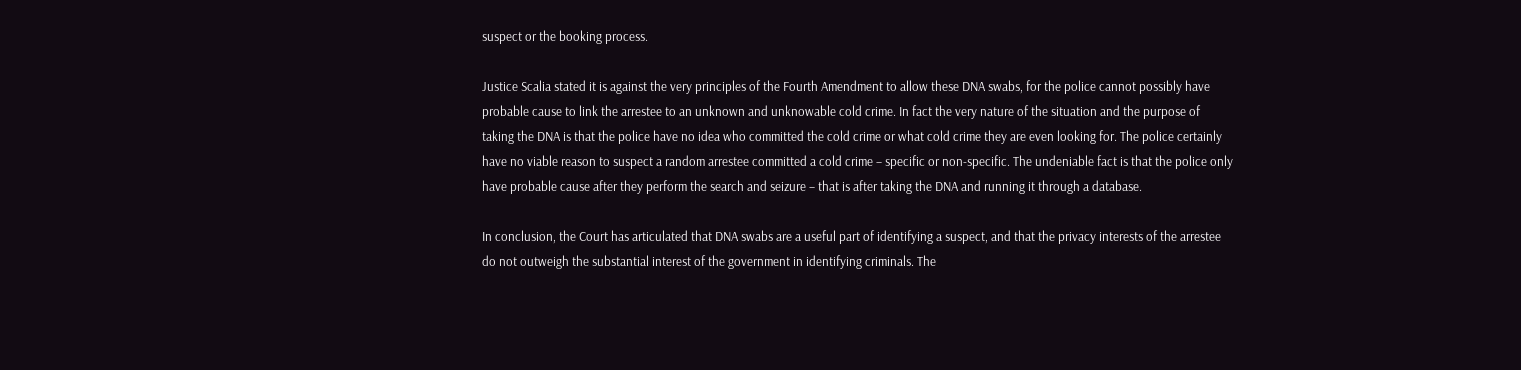suspect or the booking process.

Justice Scalia stated it is against the very principles of the Fourth Amendment to allow these DNA swabs, for the police cannot possibly have probable cause to link the arrestee to an unknown and unknowable cold crime. In fact the very nature of the situation and the purpose of taking the DNA is that the police have no idea who committed the cold crime or what cold crime they are even looking for. The police certainly have no viable reason to suspect a random arrestee committed a cold crime – specific or non-specific. The undeniable fact is that the police only have probable cause after they perform the search and seizure – that is after taking the DNA and running it through a database.

In conclusion, the Court has articulated that DNA swabs are a useful part of identifying a suspect, and that the privacy interests of the arrestee do not outweigh the substantial interest of the government in identifying criminals. The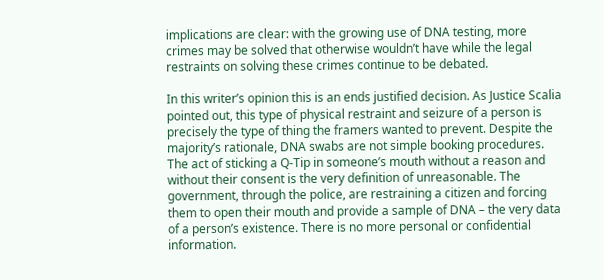implications are clear: with the growing use of DNA testing, more crimes may be solved that otherwise wouldn’t have while the legal restraints on solving these crimes continue to be debated.

In this writer’s opinion this is an ends justified decision. As Justice Scalia pointed out, this type of physical restraint and seizure of a person is precisely the type of thing the framers wanted to prevent. Despite the majority’s rationale, DNA swabs are not simple booking procedures. The act of sticking a Q-Tip in someone’s mouth without a reason and without their consent is the very definition of unreasonable. The government, through the police, are restraining a citizen and forcing them to open their mouth and provide a sample of DNA – the very data of a person’s existence. There is no more personal or confidential information.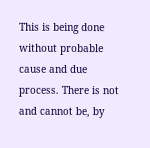This is being done without probable cause and due process. There is not and cannot be, by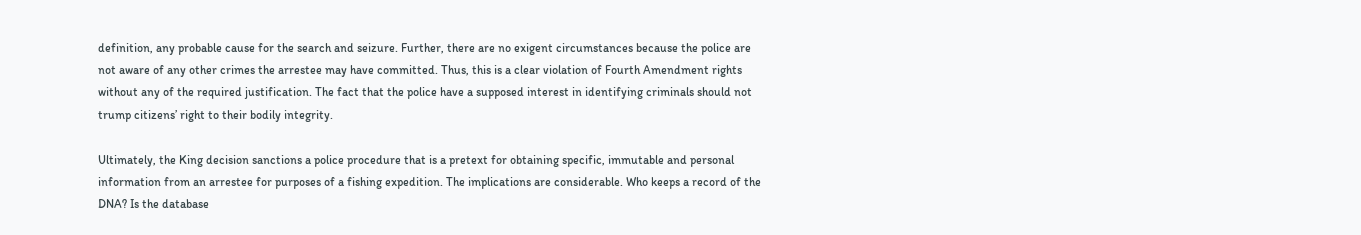definition, any probable cause for the search and seizure. Further, there are no exigent circumstances because the police are not aware of any other crimes the arrestee may have committed. Thus, this is a clear violation of Fourth Amendment rights without any of the required justification. The fact that the police have a supposed interest in identifying criminals should not trump citizens’ right to their bodily integrity.

Ultimately, the King decision sanctions a police procedure that is a pretext for obtaining specific, immutable and personal information from an arrestee for purposes of a fishing expedition. The implications are considerable. Who keeps a record of the DNA? Is the database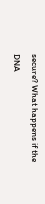secure? What happens if the DNA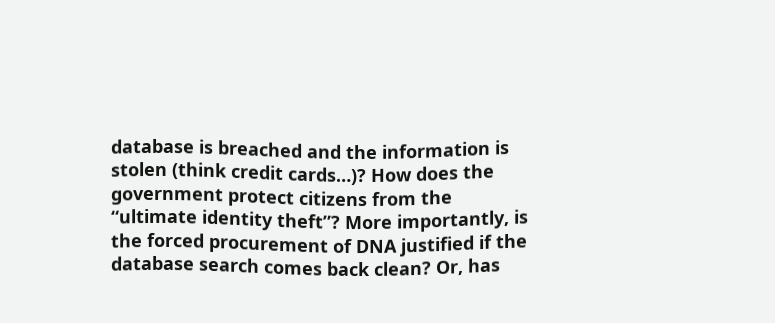database is breached and the information is stolen (think credit cards…)? How does the government protect citizens from the “ultimate identity theft”? More importantly, is the forced procurement of DNA justified if the database search comes back clean? Or, has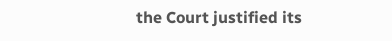the Court justified its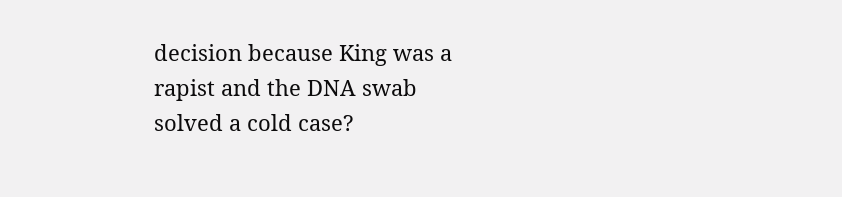decision because King was a rapist and the DNA swab solved a cold case?